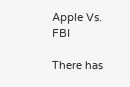Apple Vs. FBI

There has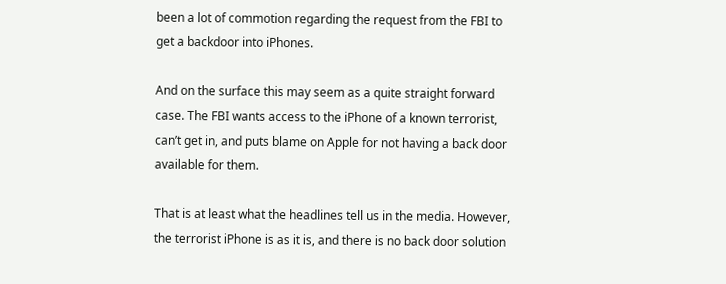been a lot of commotion regarding the request from the FBI to get a backdoor into iPhones.

And on the surface this may seem as a quite straight forward case. The FBI wants access to the iPhone of a known terrorist, can’t get in, and puts blame on Apple for not having a back door available for them.

That is at least what the headlines tell us in the media. However, the terrorist iPhone is as it is, and there is no back door solution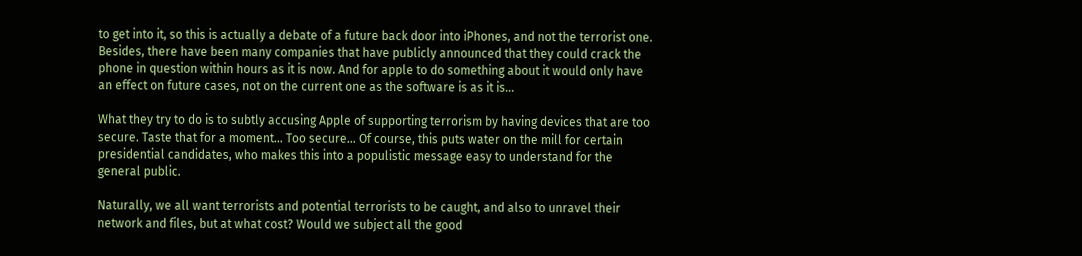to get into it, so this is actually a debate of a future back door into iPhones, and not the terrorist one. Besides, there have been many companies that have publicly announced that they could crack the phone in question within hours as it is now. And for apple to do something about it would only have an effect on future cases, not on the current one as the software is as it is…

What they try to do is to subtly accusing Apple of supporting terrorism by having devices that are too secure. Taste that for a moment… Too secure… Of course, this puts water on the mill for certain presidential candidates, who makes this into a populistic message easy to understand for the general public.

Naturally, we all want terrorists and potential terrorists to be caught, and also to unravel their network and files, but at what cost? Would we subject all the good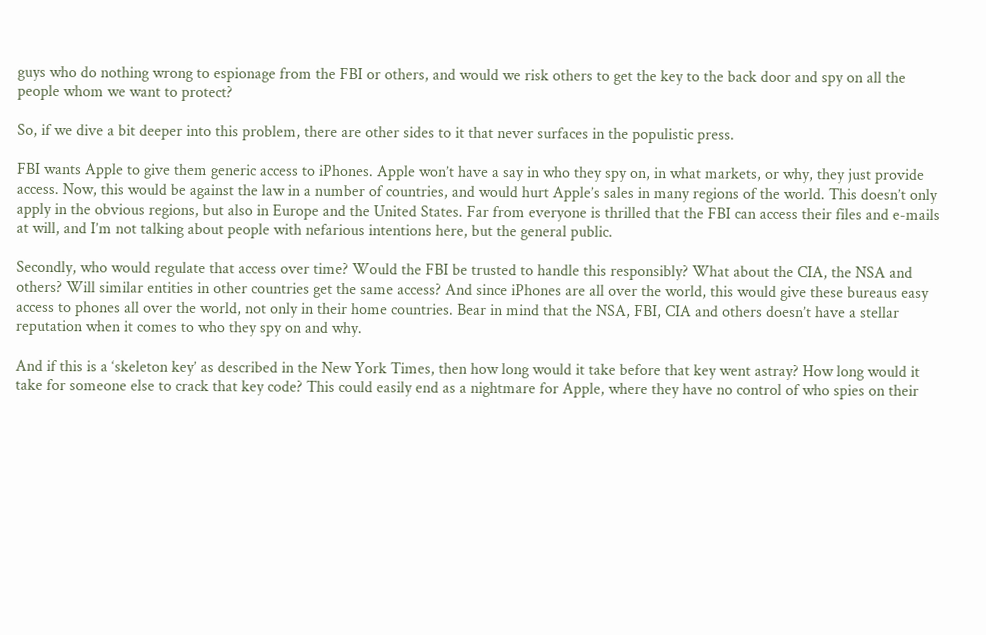guys who do nothing wrong to espionage from the FBI or others, and would we risk others to get the key to the back door and spy on all the people whom we want to protect?

So, if we dive a bit deeper into this problem, there are other sides to it that never surfaces in the populistic press.

FBI wants Apple to give them generic access to iPhones. Apple won’t have a say in who they spy on, in what markets, or why, they just provide access. Now, this would be against the law in a number of countries, and would hurt Apple’s sales in many regions of the world. This doesn’t only apply in the obvious regions, but also in Europe and the United States. Far from everyone is thrilled that the FBI can access their files and e-mails at will, and I’m not talking about people with nefarious intentions here, but the general public.

Secondly, who would regulate that access over time? Would the FBI be trusted to handle this responsibly? What about the CIA, the NSA and others? Will similar entities in other countries get the same access? And since iPhones are all over the world, this would give these bureaus easy access to phones all over the world, not only in their home countries. Bear in mind that the NSA, FBI, CIA and others doesn’t have a stellar reputation when it comes to who they spy on and why.

And if this is a ‘skeleton key’ as described in the New York Times, then how long would it take before that key went astray? How long would it take for someone else to crack that key code? This could easily end as a nightmare for Apple, where they have no control of who spies on their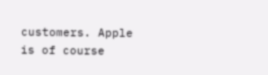customers. Apple is of course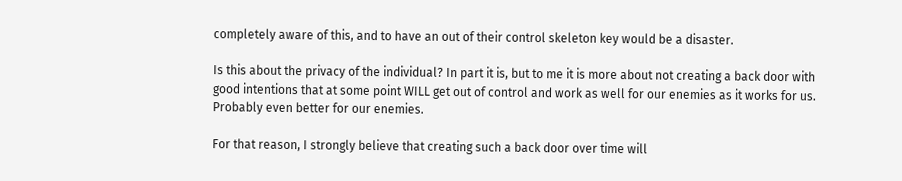completely aware of this, and to have an out of their control skeleton key would be a disaster.

Is this about the privacy of the individual? In part it is, but to me it is more about not creating a back door with good intentions that at some point WILL get out of control and work as well for our enemies as it works for us. Probably even better for our enemies.

For that reason, I strongly believe that creating such a back door over time will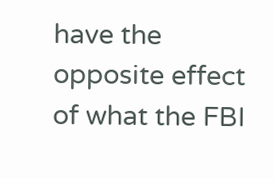have the opposite effect of what the FBI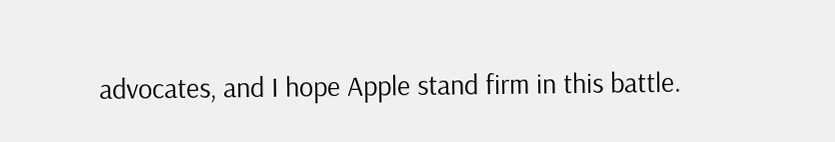advocates, and I hope Apple stand firm in this battle.